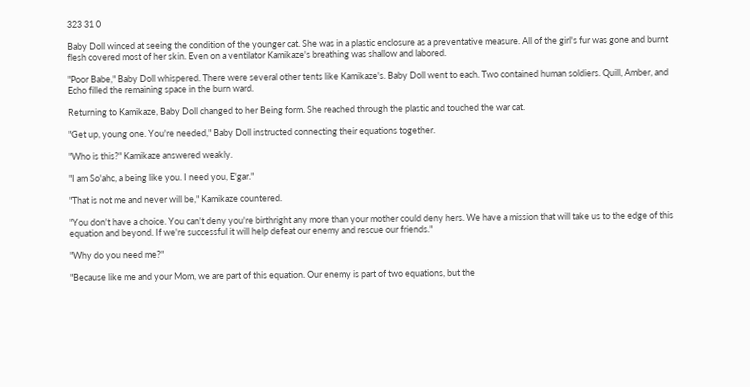323 31 0

Baby Doll winced at seeing the condition of the younger cat. She was in a plastic enclosure as a preventative measure. All of the girl's fur was gone and burnt flesh covered most of her skin. Even on a ventilator Kamikaze's breathing was shallow and labored.

"Poor Babe," Baby Doll whispered. There were several other tents like Kamikaze's. Baby Doll went to each. Two contained human soldiers. Quill, Amber, and Echo filled the remaining space in the burn ward.

Returning to Kamikaze, Baby Doll changed to her Being form. She reached through the plastic and touched the war cat.

"Get up, young one. You're needed," Baby Doll instructed connecting their equations together.

"Who is this?" Kamikaze answered weakly.

"I am So'ahc, a being like you. I need you, E'gar."

"That is not me and never will be," Kamikaze countered.

"You don't have a choice. You can't deny you're birthright any more than your mother could deny hers. We have a mission that will take us to the edge of this equation and beyond. If we're successful it will help defeat our enemy and rescue our friends."

"Why do you need me?"

"Because like me and your Mom, we are part of this equation. Our enemy is part of two equations, but the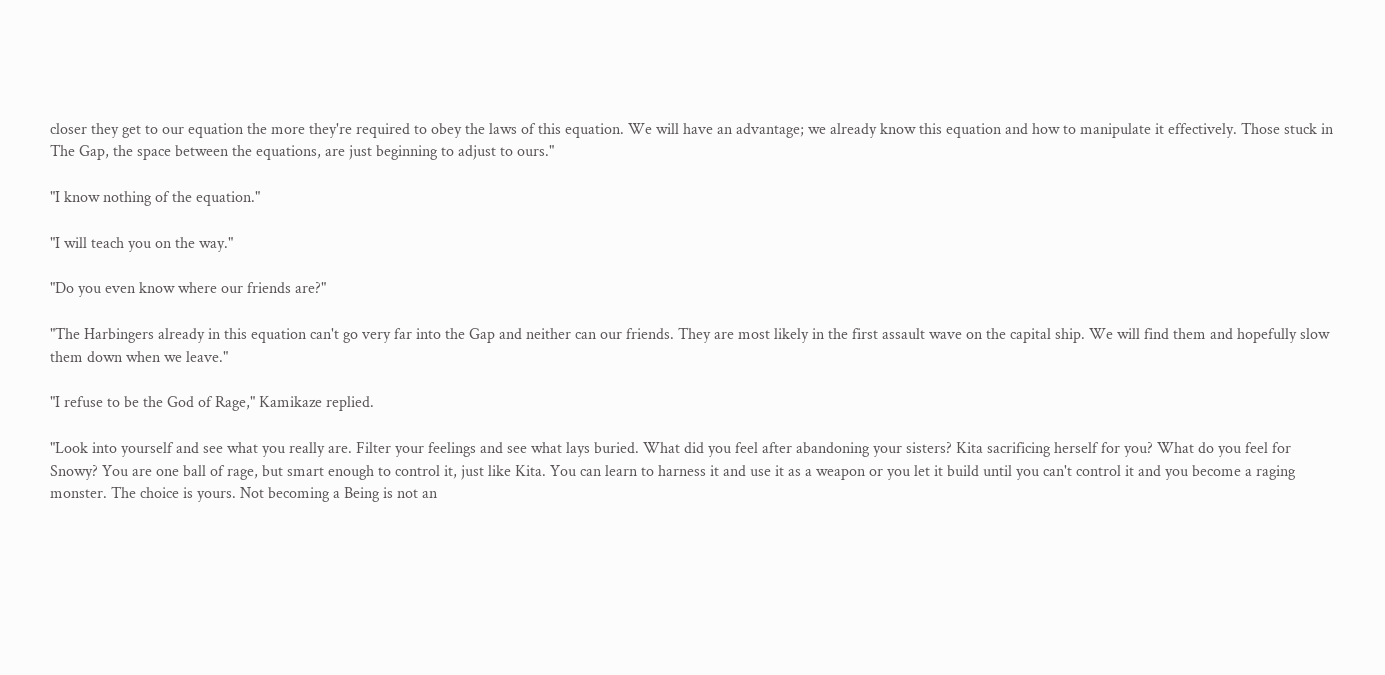closer they get to our equation the more they're required to obey the laws of this equation. We will have an advantage; we already know this equation and how to manipulate it effectively. Those stuck in The Gap, the space between the equations, are just beginning to adjust to ours."

"I know nothing of the equation."

"I will teach you on the way."

"Do you even know where our friends are?"

"The Harbingers already in this equation can't go very far into the Gap and neither can our friends. They are most likely in the first assault wave on the capital ship. We will find them and hopefully slow them down when we leave."

"I refuse to be the God of Rage," Kamikaze replied.

"Look into yourself and see what you really are. Filter your feelings and see what lays buried. What did you feel after abandoning your sisters? Kita sacrificing herself for you? What do you feel for Snowy? You are one ball of rage, but smart enough to control it, just like Kita. You can learn to harness it and use it as a weapon or you let it build until you can't control it and you become a raging monster. The choice is yours. Not becoming a Being is not an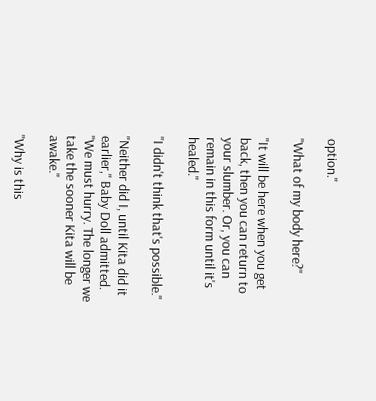option."

"What of my body here?"

"It will be here when you get back, then you can return to your slumber. Or, you can remain in this form until it's healed."

"I didn't think that's possible."

"Neither did I, until Kita did it earlier," Baby Doll admitted. "We must hurry. The longer we take the sooner Kita will be awake."

"Why is this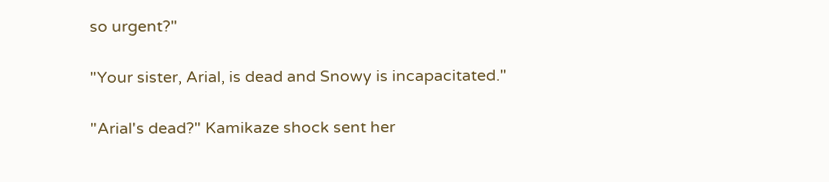so urgent?"

"Your sister, Arial, is dead and Snowy is incapacitated."

"Arial's dead?" Kamikaze shock sent her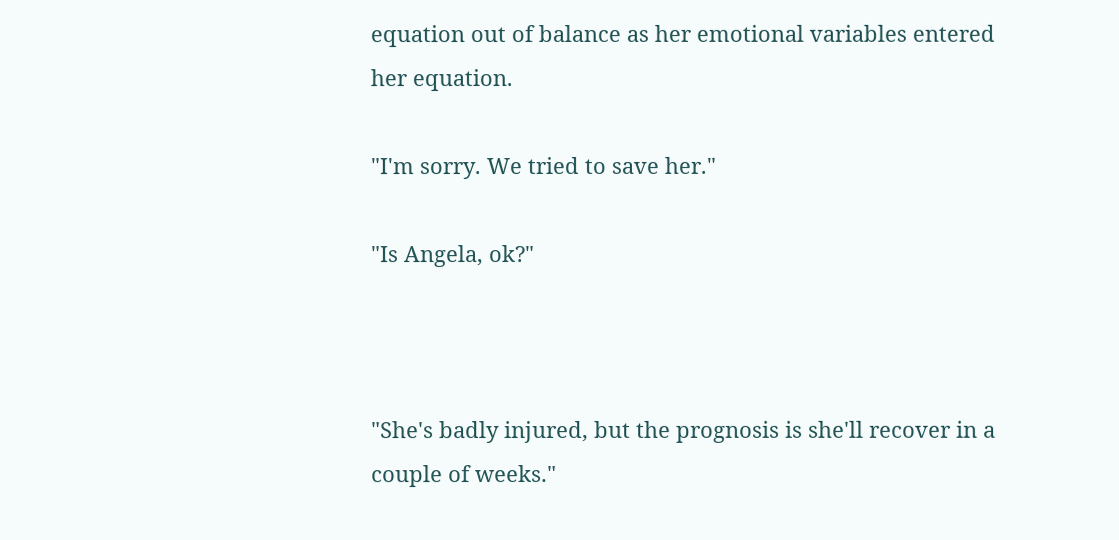equation out of balance as her emotional variables entered her equation.

"I'm sorry. We tried to save her."

"Is Angela, ok?"



"She's badly injured, but the prognosis is she'll recover in a couple of weeks."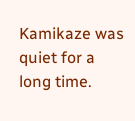Kamikaze was quiet for a long time.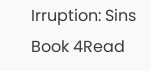Irruption: Sins Book 4Read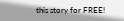this story for FREE!